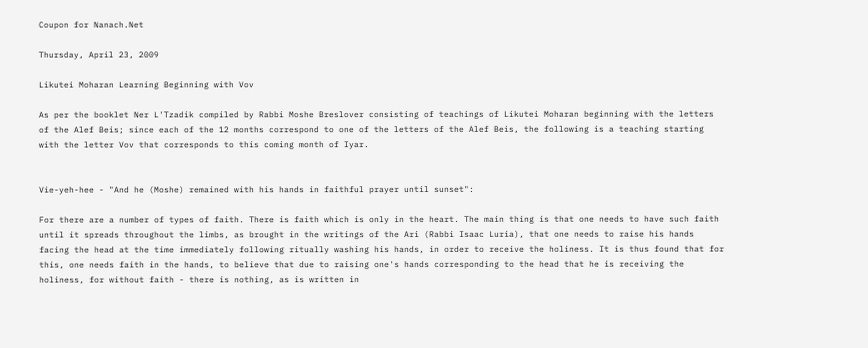Coupon for Nanach.Net

Thursday, April 23, 2009

Likutei Moharan Learning Beginning with Vov

As per the booklet Ner L'Tzadik compiled by Rabbi Moshe Breslover consisting of teachings of Likutei Moharan beginning with the letters of the Alef Beis; since each of the 12 months correspond to one of the letters of the Alef Beis, the following is a teaching starting with the letter Vov that corresponds to this coming month of Iyar.


Vie-yeh-hee - "And he (Moshe) remained with his hands in faithful prayer until sunset":

For there are a number of types of faith. There is faith which is only in the heart. The main thing is that one needs to have such faith until it spreads throughout the limbs, as brought in the writings of the Ari (Rabbi Isaac Luria), that one needs to raise his hands facing the head at the time immediately following ritually washing his hands, in order to receive the holiness. It is thus found that for this, one needs faith in the hands, to believe that due to raising one's hands corresponding to the head that he is receiving the holiness, for without faith - there is nothing, as is written in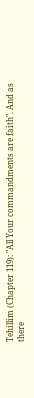Tehillim (Chapter 119): "All Your commandments are faith". And as there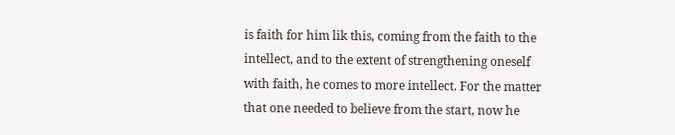is faith for him lik this, coming from the faith to the intellect, and to the extent of strengthening oneself with faith, he comes to more intellect. For the matter that one needed to believe from the start, now he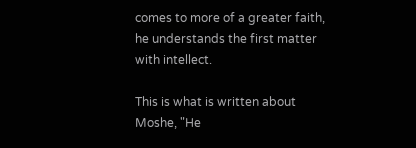comes to more of a greater faith, he understands the first matter with intellect.

This is what is written about Moshe, "He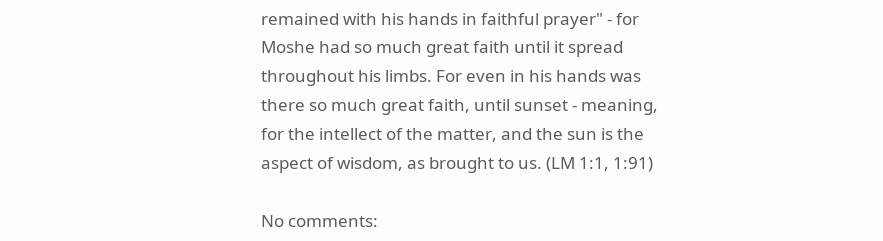remained with his hands in faithful prayer" - for Moshe had so much great faith until it spread throughout his limbs. For even in his hands was there so much great faith, until sunset - meaning, for the intellect of the matter, and the sun is the aspect of wisdom, as brought to us. (LM 1:1, 1:91)

No comments: